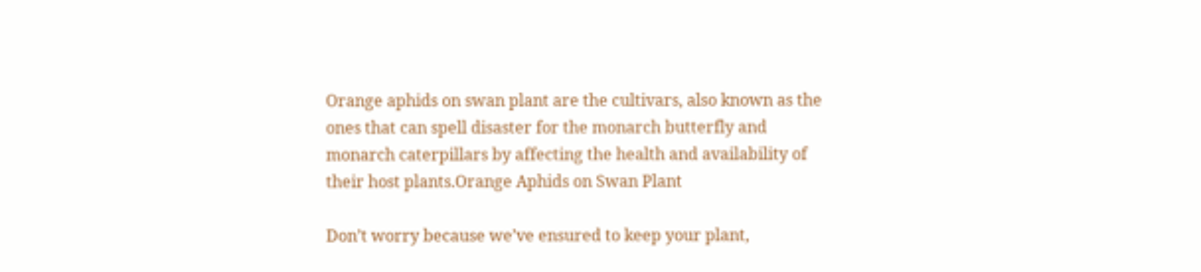Orange aphids on swan plant are the cultivars, also known as the ones that can spell disaster for the monarch butterfly and monarch caterpillars by affecting the health and availability of their host plants.Orange Aphids on Swan Plant

Don’t worry because we’ve ensured to keep your plant,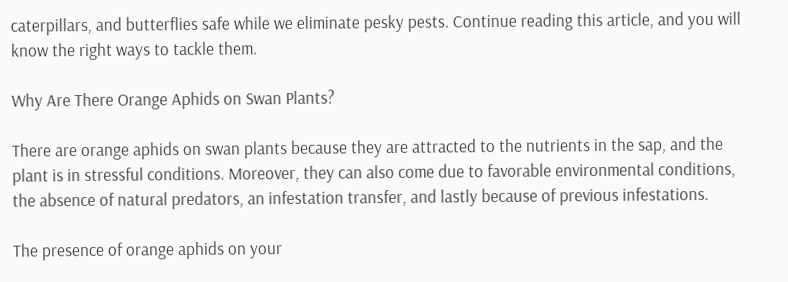caterpillars, and butterflies safe while we eliminate pesky pests. Continue reading this article, and you will know the right ways to tackle them.

Why Are There Orange Aphids on Swan Plants?

There are orange aphids on swan plants because they are attracted to the nutrients in the sap, and the plant is in stressful conditions. Moreover, they can also come due to favorable environmental conditions, the absence of natural predators, an infestation transfer, and lastly because of previous infestations.

The presence of orange aphids on your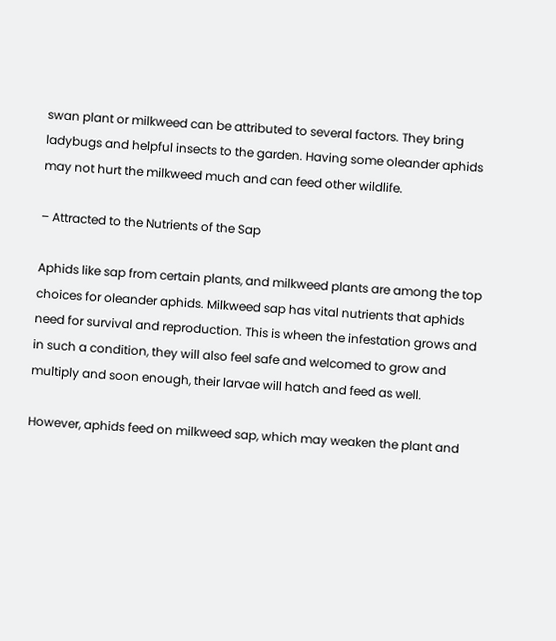swan plant or milkweed can be attributed to several factors. They bring ladybugs and helpful insects to the garden. Having some oleander aphids may not hurt the milkweed much and can feed other wildlife.

– Attracted to the Nutrients of the Sap

Aphids like sap from certain plants, and milkweed plants are among the top choices for oleander aphids. Milkweed sap has vital nutrients that aphids need for survival and reproduction. This is wheen the infestation grows and in such a condition, they will also feel safe and welcomed to grow and multiply and soon enough, their larvae will hatch and feed as well.

However, aphids feed on milkweed sap, which may weaken the plant and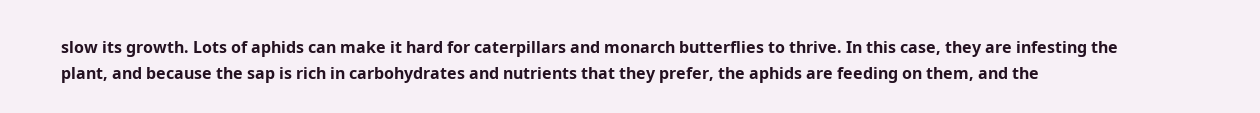slow its growth. Lots of aphids can make it hard for caterpillars and monarch butterflies to thrive. In this case, they are infesting the plant, and because the sap is rich in carbohydrates and nutrients that they prefer, the aphids are feeding on them, and the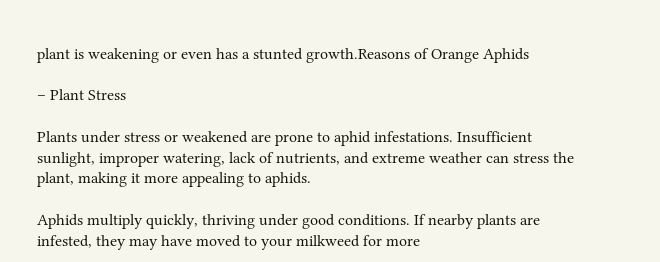plant is weakening or even has a stunted growth.Reasons of Orange Aphids

– Plant Stress

Plants under stress or weakened are prone to aphid infestations. Insufficient sunlight, improper watering, lack of nutrients, and extreme weather can stress the plant, making it more appealing to aphids.

Aphids multiply quickly, thriving under good conditions. If nearby plants are infested, they may have moved to your milkweed for more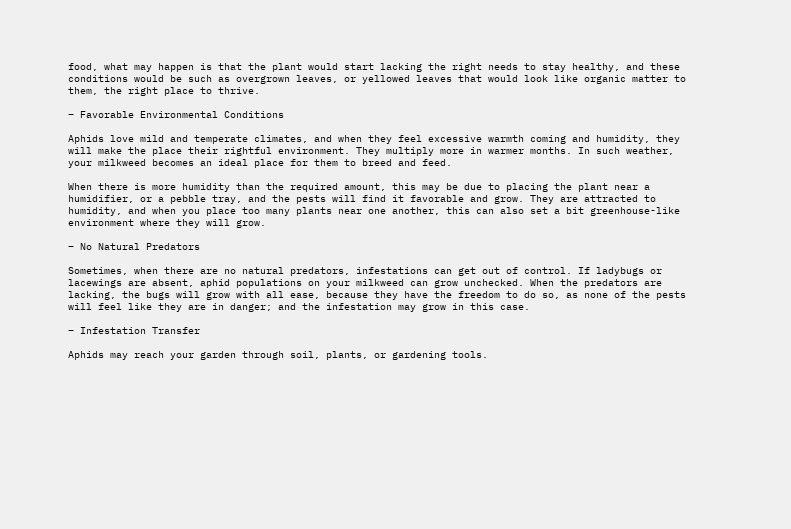food, what may happen is that the plant would start lacking the right needs to stay healthy, and these conditions would be such as overgrown leaves, or yellowed leaves that would look like organic matter to them, the right place to thrive.

– Favorable Environmental Conditions

Aphids love mild and temperate climates, and when they feel excessive warmth coming and humidity, they will make the place their rightful environment. They multiply more in warmer months. In such weather, your milkweed becomes an ideal place for them to breed and feed.

When there is more humidity than the required amount, this may be due to placing the plant near a humidifier, or a pebble tray, and the pests will find it favorable and grow. They are attracted to humidity, and when you place too many plants near one another, this can also set a bit greenhouse-like environment where they will grow.

– No Natural Predators

Sometimes, when there are no natural predators, infestations can get out of control. If ladybugs or lacewings are absent, aphid populations on your milkweed can grow unchecked. When the predators are lacking, the bugs will grow with all ease, because they have the freedom to do so, as none of the pests will feel like they are in danger; and the infestation may grow in this case.

– Infestation Transfer

Aphids may reach your garden through soil, plants, or gardening tools.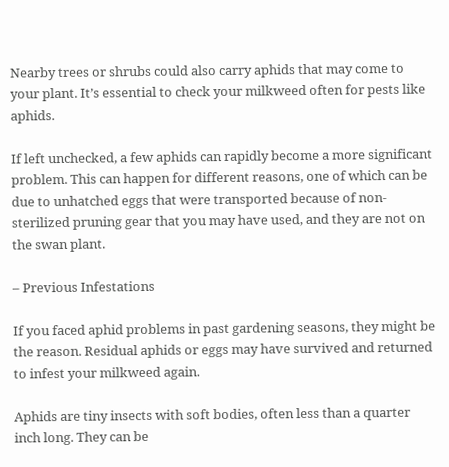Nearby trees or shrubs could also carry aphids that may come to your plant. It’s essential to check your milkweed often for pests like aphids.

If left unchecked, a few aphids can rapidly become a more significant problem. This can happen for different reasons, one of which can be due to unhatched eggs that were transported because of non-sterilized pruning gear that you may have used, and they are not on the swan plant.

– Previous Infestations

If you faced aphid problems in past gardening seasons, they might be the reason. Residual aphids or eggs may have survived and returned to infest your milkweed again.

Aphids are tiny insects with soft bodies, often less than a quarter inch long. They can be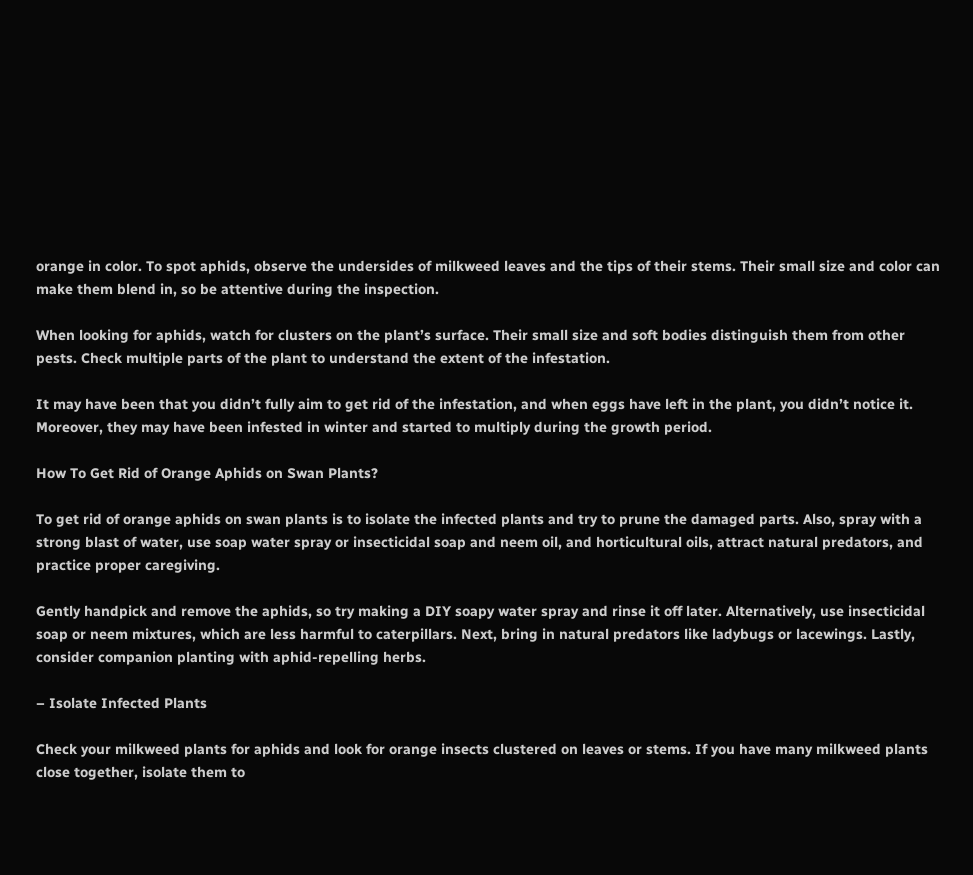orange in color. To spot aphids, observe the undersides of milkweed leaves and the tips of their stems. Their small size and color can make them blend in, so be attentive during the inspection.

When looking for aphids, watch for clusters on the plant’s surface. Their small size and soft bodies distinguish them from other pests. Check multiple parts of the plant to understand the extent of the infestation.

It may have been that you didn’t fully aim to get rid of the infestation, and when eggs have left in the plant, you didn’t notice it. Moreover, they may have been infested in winter and started to multiply during the growth period.

How To Get Rid of Orange Aphids on Swan Plants?

To get rid of orange aphids on swan plants is to isolate the infected plants and try to prune the damaged parts. Also, spray with a strong blast of water, use soap water spray or insecticidal soap and neem oil, and horticultural oils, attract natural predators, and practice proper caregiving.

Gently handpick and remove the aphids, so try making a DIY soapy water spray and rinse it off later. Alternatively, use insecticidal soap or neem mixtures, which are less harmful to caterpillars. Next, bring in natural predators like ladybugs or lacewings. Lastly, consider companion planting with aphid-repelling herbs.

– Isolate Infected Plants

Check your milkweed plants for aphids and look for orange insects clustered on leaves or stems. If you have many milkweed plants close together, isolate them to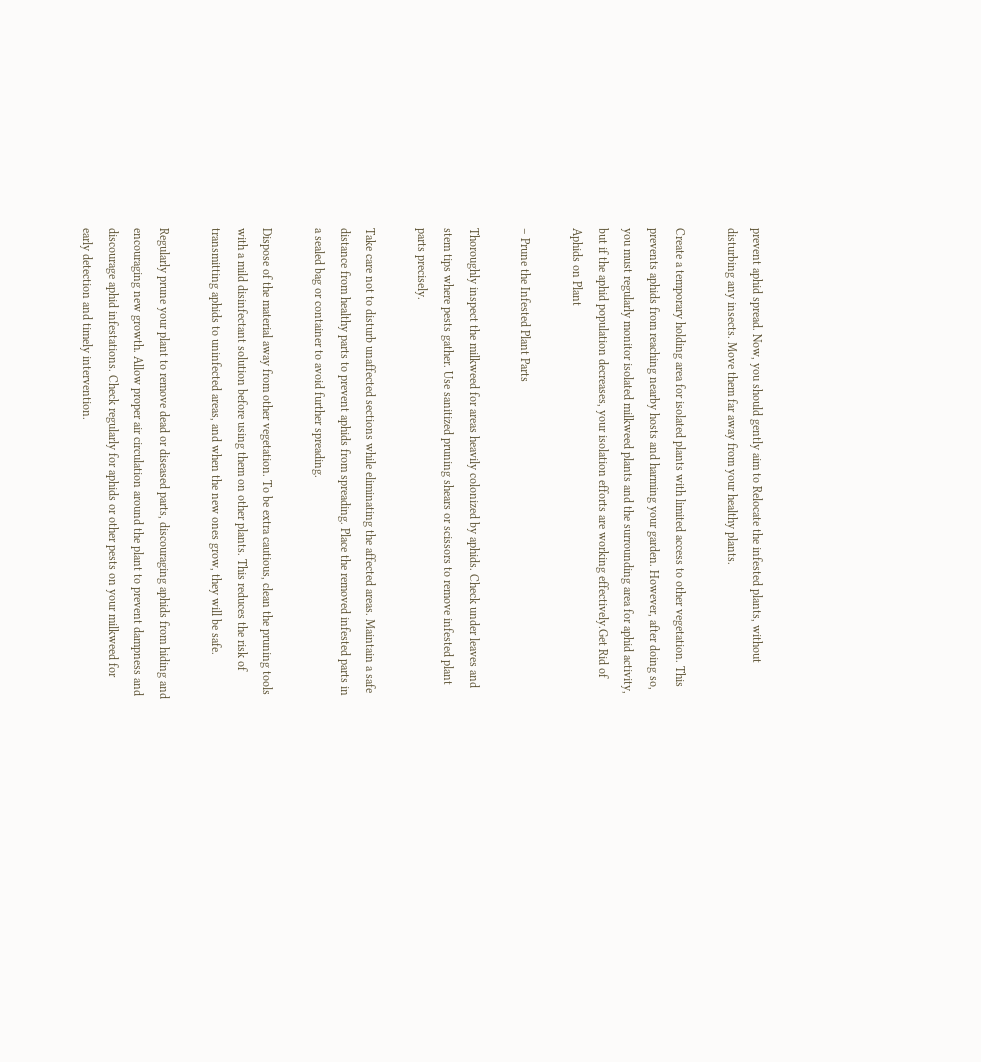prevent aphid spread. Now, you should gently aim to Relocate the infested plants, without disturbing any insects. Move them far away from your healthy plants.

Create a temporary holding area for isolated plants with limited access to other vegetation. This prevents aphids from reaching nearby hosts and harming your garden. However, after doing so, you must regularly monitor isolated milkweed plants and the surrounding area for aphid activity, but if the aphid population decreases, your isolation efforts are working effectively.Get Rid of Aphids on Plant

– Prune the Infested Plant Parts

Thoroughly inspect the milkweed for areas heavily colonized by aphids. Check under leaves and stem tips where pests gather. Use sanitized pruning shears or scissors to remove infested plant parts precisely.

Take care not to disturb unaffected sections while eliminating the affected areas. Maintain a safe distance from healthy parts to prevent aphids from spreading. Place the removed infested parts in a sealed bag or container to avoid further spreading.

Dispose of the material away from other vegetation. To be extra cautious, clean the pruning tools with a mild disinfectant solution before using them on other plants. This reduces the risk of transmitting aphids to uninfected areas, and when the new ones grow, they will be safe.

Regularly prune your plant to remove dead or diseased parts, discouraging aphids from hiding and encouraging new growth. Allow proper air circulation around the plant to prevent dampness and discourage aphid infestations. Check regularly for aphids or other pests on your milkweed for early detection and timely intervention.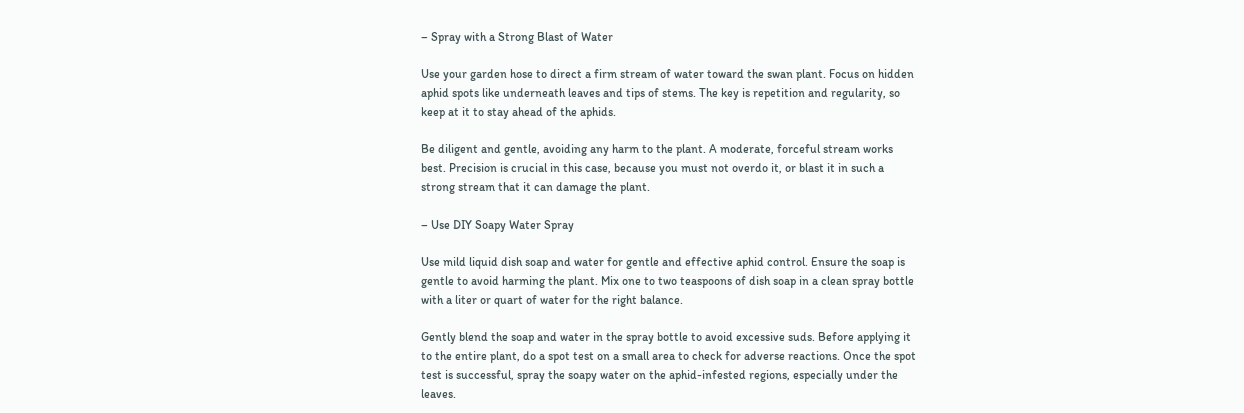– Spray with a Strong Blast of Water

Use your garden hose to direct a firm stream of water toward the swan plant. Focus on hidden aphid spots like underneath leaves and tips of stems. The key is repetition and regularity, so keep at it to stay ahead of the aphids.

Be diligent and gentle, avoiding any harm to the plant. A moderate, forceful stream works best. Precision is crucial in this case, because you must not overdo it, or blast it in such a strong stream that it can damage the plant.

– Use DIY Soapy Water Spray

Use mild liquid dish soap and water for gentle and effective aphid control. Ensure the soap is gentle to avoid harming the plant. Mix one to two teaspoons of dish soap in a clean spray bottle with a liter or quart of water for the right balance.

Gently blend the soap and water in the spray bottle to avoid excessive suds. Before applying it to the entire plant, do a spot test on a small area to check for adverse reactions. Once the spot test is successful, spray the soapy water on the aphid-infested regions, especially under the leaves.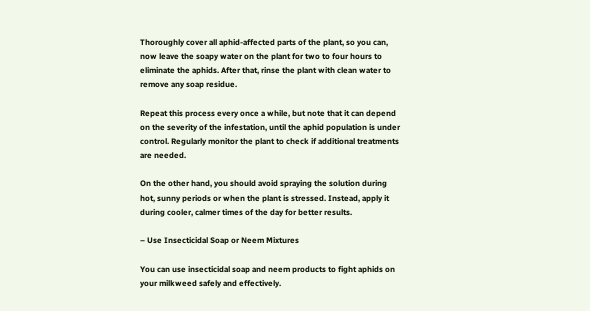Thoroughly cover all aphid-affected parts of the plant, so you can, now leave the soapy water on the plant for two to four hours to eliminate the aphids. After that, rinse the plant with clean water to remove any soap residue.

Repeat this process every once a while, but note that it can depend on the severity of the infestation, until the aphid population is under control. Regularly monitor the plant to check if additional treatments are needed.

On the other hand, you should avoid spraying the solution during hot, sunny periods or when the plant is stressed. Instead, apply it during cooler, calmer times of the day for better results.

– Use Insecticidal Soap or Neem Mixtures

You can use insecticidal soap and neem products to fight aphids on your milkweed safely and effectively.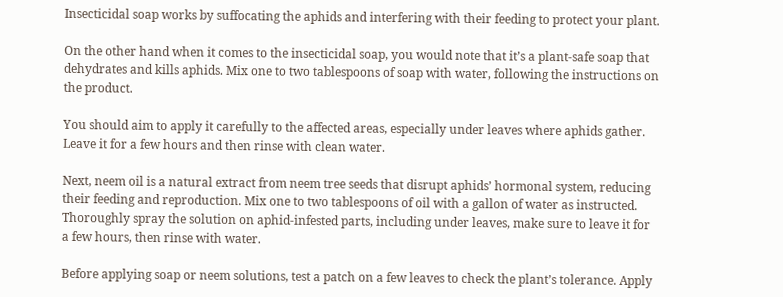Insecticidal soap works by suffocating the aphids and interfering with their feeding to protect your plant.

On the other hand when it comes to the insecticidal soap, you would note that it’s a plant-safe soap that dehydrates and kills aphids. Mix one to two tablespoons of soap with water, following the instructions on the product.

You should aim to apply it carefully to the affected areas, especially under leaves where aphids gather. Leave it for a few hours and then rinse with clean water.

Next, neem oil is a natural extract from neem tree seeds that disrupt aphids’ hormonal system, reducing their feeding and reproduction. Mix one to two tablespoons of oil with a gallon of water as instructed. Thoroughly spray the solution on aphid-infested parts, including under leaves, make sure to leave it for a few hours, then rinse with water.

Before applying soap or neem solutions, test a patch on a few leaves to check the plant’s tolerance. Apply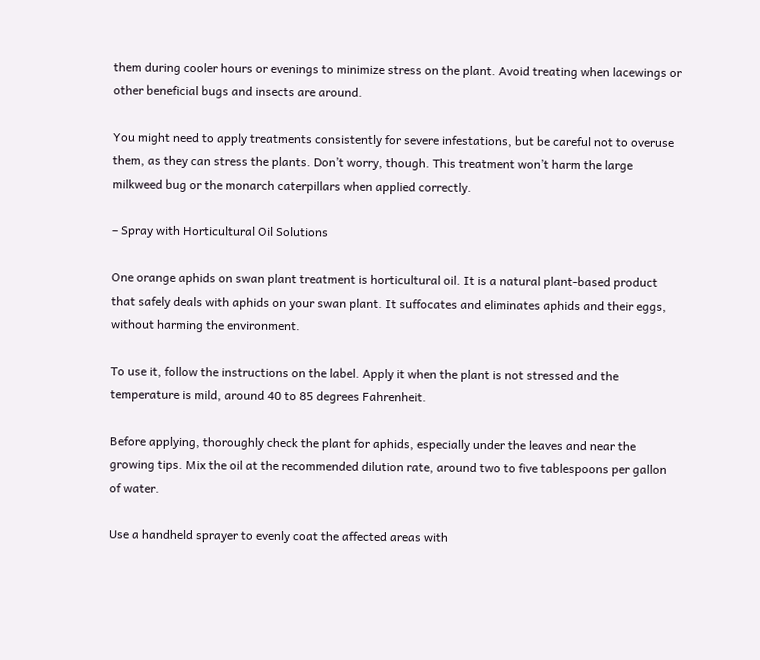them during cooler hours or evenings to minimize stress on the plant. Avoid treating when lacewings or other beneficial bugs and insects are around.

You might need to apply treatments consistently for severe infestations, but be careful not to overuse them, as they can stress the plants. Don’t worry, though. This treatment won’t harm the large milkweed bug or the monarch caterpillars when applied correctly.

– Spray with Horticultural Oil Solutions

One orange aphids on swan plant treatment is horticultural oil. It is a natural plant-based product that safely deals with aphids on your swan plant. It suffocates and eliminates aphids and their eggs, without harming the environment.

To use it, follow the instructions on the label. Apply it when the plant is not stressed and the temperature is mild, around 40 to 85 degrees Fahrenheit.

Before applying, thoroughly check the plant for aphids, especially under the leaves and near the growing tips. Mix the oil at the recommended dilution rate, around two to five tablespoons per gallon of water.

Use a handheld sprayer to evenly coat the affected areas with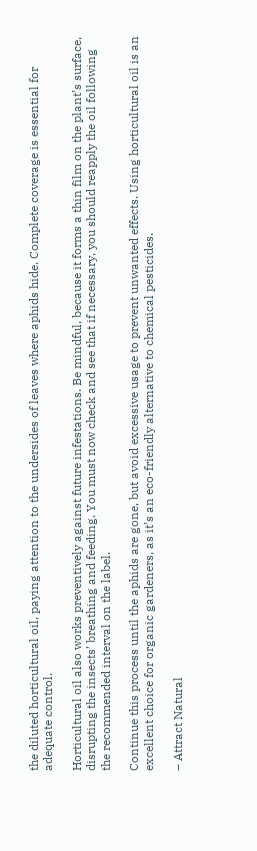the diluted horticultural oil, paying attention to the undersides of leaves where aphids hide. Complete coverage is essential for adequate control.

Horticultural oil also works preventively against future infestations. Be mindful, because it forms a thin film on the plant’s surface, disrupting the insects’ breathing and feeding. You must now check and see that if necessary, you should reapply the oil following the recommended interval on the label.

Continue this process until the aphids are gone, but avoid excessive usage to prevent unwanted effects. Using horticultural oil is an excellent choice for organic gardeners, as it’s an eco-friendly alternative to chemical pesticides.

– Attract Natural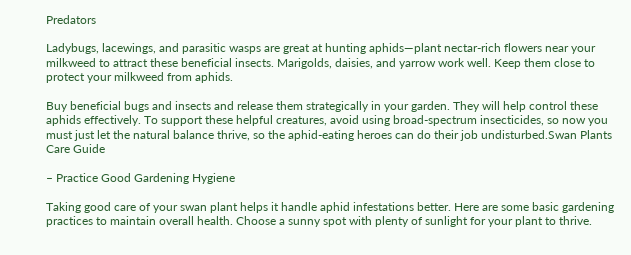Predators

Ladybugs, lacewings, and parasitic wasps are great at hunting aphids—plant nectar-rich flowers near your milkweed to attract these beneficial insects. Marigolds, daisies, and yarrow work well. Keep them close to protect your milkweed from aphids.

Buy beneficial bugs and insects and release them strategically in your garden. They will help control these aphids effectively. To support these helpful creatures, avoid using broad-spectrum insecticides, so now you must just let the natural balance thrive, so the aphid-eating heroes can do their job undisturbed.Swan Plants Care Guide

– Practice Good Gardening Hygiene

Taking good care of your swan plant helps it handle aphid infestations better. Here are some basic gardening practices to maintain overall health. Choose a sunny spot with plenty of sunlight for your plant to thrive.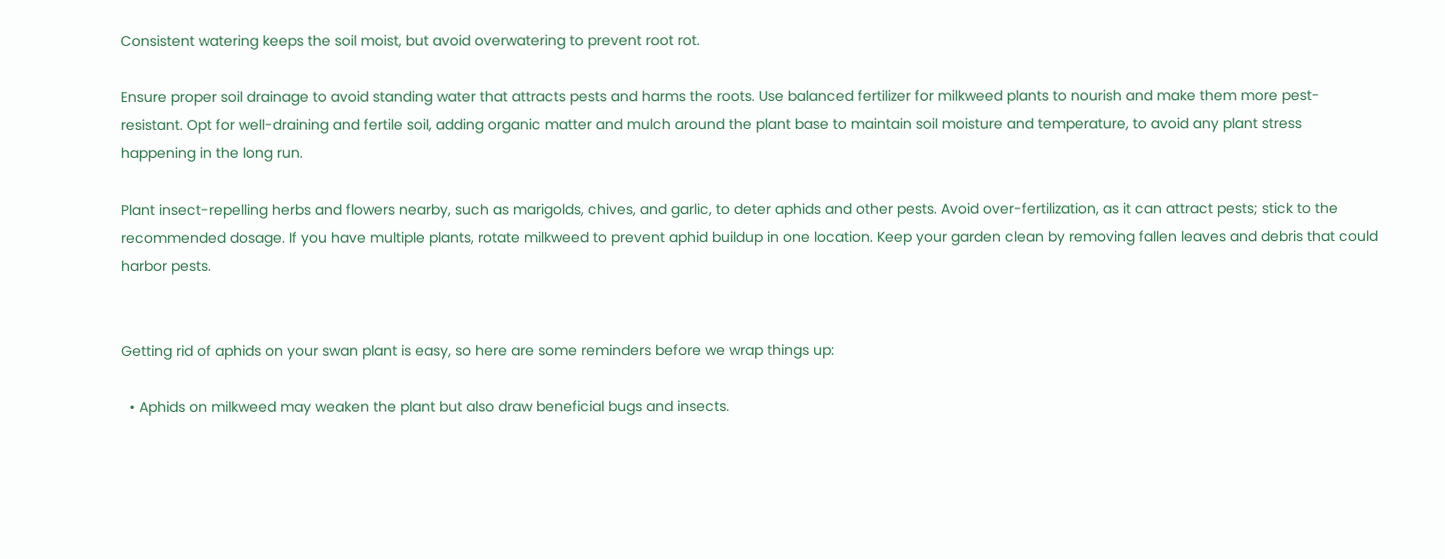Consistent watering keeps the soil moist, but avoid overwatering to prevent root rot.

Ensure proper soil drainage to avoid standing water that attracts pests and harms the roots. Use balanced fertilizer for milkweed plants to nourish and make them more pest-resistant. Opt for well-draining and fertile soil, adding organic matter and mulch around the plant base to maintain soil moisture and temperature, to avoid any plant stress happening in the long run.

Plant insect-repelling herbs and flowers nearby, such as marigolds, chives, and garlic, to deter aphids and other pests. Avoid over-fertilization, as it can attract pests; stick to the recommended dosage. If you have multiple plants, rotate milkweed to prevent aphid buildup in one location. Keep your garden clean by removing fallen leaves and debris that could harbor pests.


Getting rid of aphids on your swan plant is easy, so here are some reminders before we wrap things up:

  • Aphids on milkweed may weaken the plant but also draw beneficial bugs and insects.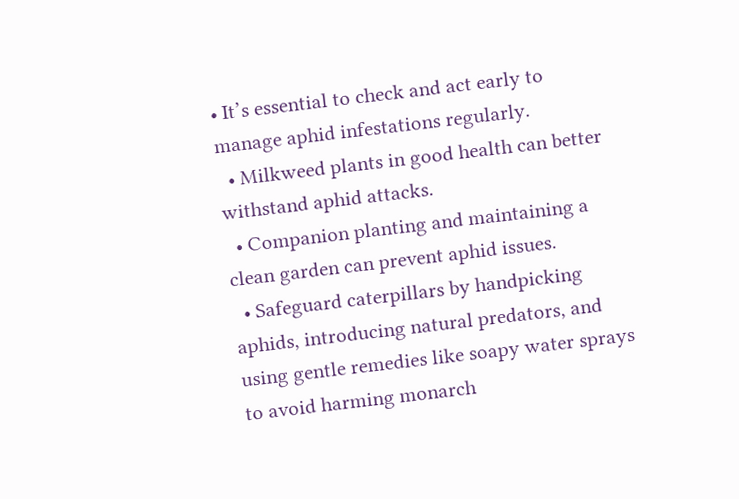• It’s essential to check and act early to manage aphid infestations regularly.
  • Milkweed plants in good health can better withstand aphid attacks.
  • Companion planting and maintaining a clean garden can prevent aphid issues.
  • Safeguard caterpillars by handpicking aphids, introducing natural predators, and using gentle remedies like soapy water sprays to avoid harming monarch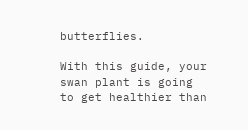butterflies.

With this guide, your swan plant is going to get healthier than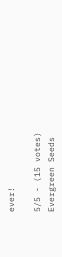ever!

5/5 - (15 votes)
Evergreen Seeds